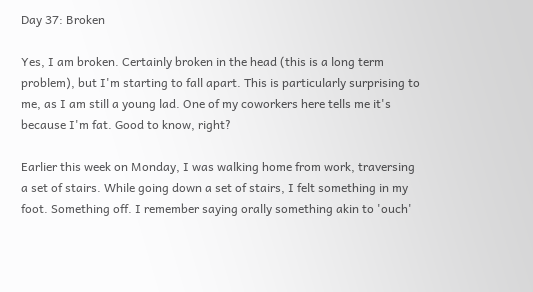Day 37: Broken

Yes, I am broken. Certainly broken in the head (this is a long term problem), but I'm starting to fall apart. This is particularly surprising to me, as I am still a young lad. One of my coworkers here tells me it's because I'm fat. Good to know, right?

Earlier this week on Monday, I was walking home from work, traversing a set of stairs. While going down a set of stairs, I felt something in my foot. Something off. I remember saying orally something akin to 'ouch'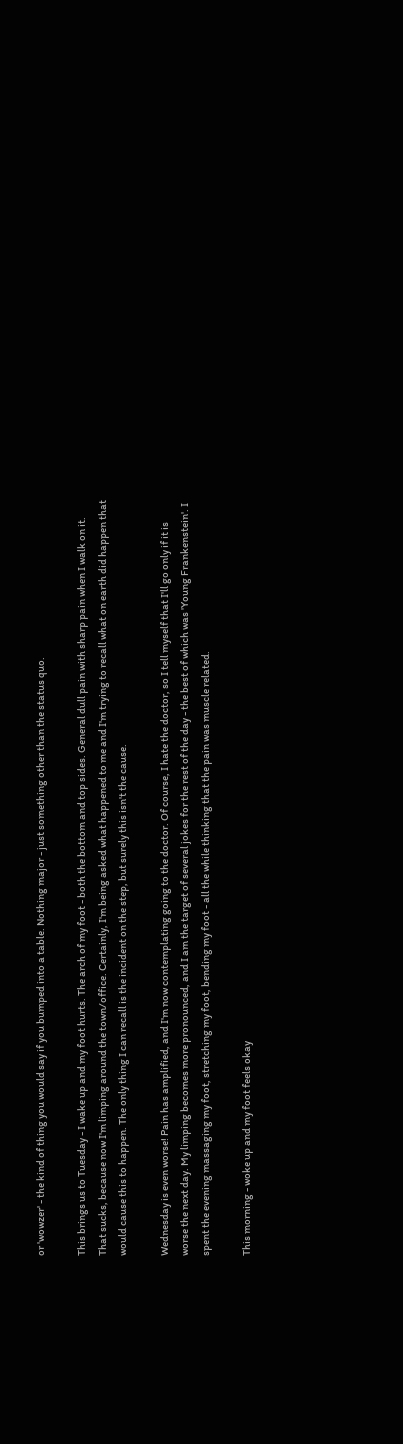or 'wowzer' - the kind of thing you would say if you bumped into a table. Nothing major - just something other than the status quo.

This brings us to Tuesday - I wake up and my foot hurts. The arch of my foot - both the bottom and top sides. General dull pain with sharp pain when I walk on it. That sucks, because now I'm limping around the town/office. Certainly, I'm being asked what happened to me and I'm trying to recall what on earth did happen that would cause this to happen. The only thing I can recall is the incident on the step, but surely this isn't the cause.

Wednesday is even worse! Pain has amplified, and I'm now contemplating going to the doctor. Of course, I hate the doctor, so I tell myself that I'll go only if it is worse the next day. My limping becomes more pronounced, and I am the target of several jokes for the rest of the day - the best of which was 'Young Frankenstein'. I spent the evening massaging my foot, stretching my foot, bending my foot - all the while thinking that the pain was muscle related.

This morning - woke up and my foot feels okay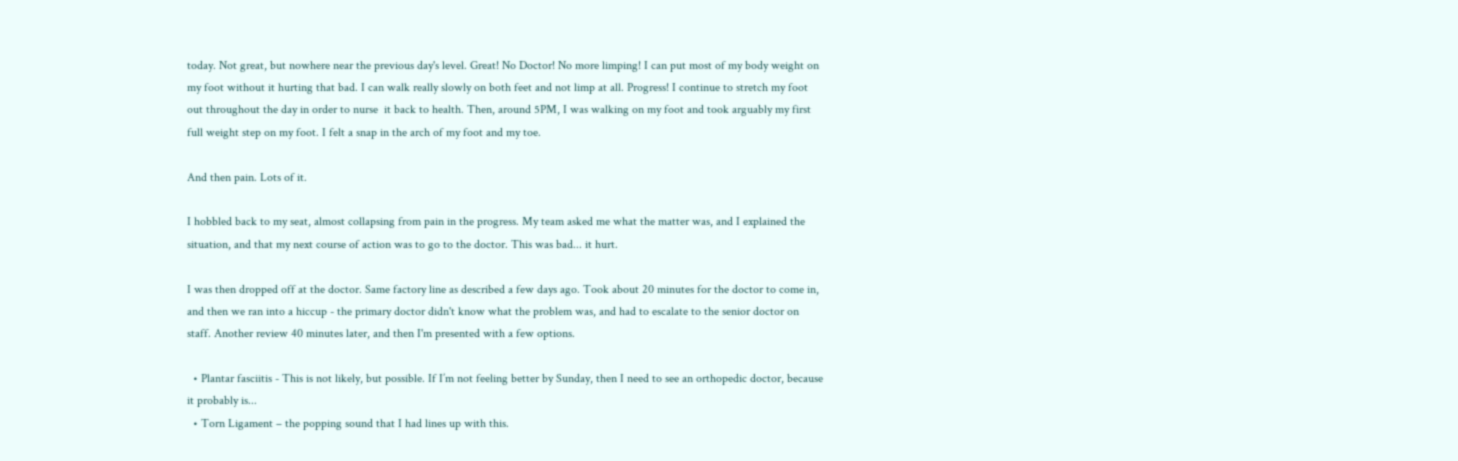today. Not great, but nowhere near the previous day's level. Great! No Doctor! No more limping! I can put most of my body weight on my foot without it hurting that bad. I can walk really slowly on both feet and not limp at all. Progress! I continue to stretch my foot out throughout the day in order to nurse  it back to health. Then, around 5PM, I was walking on my foot and took arguably my first full weight step on my foot. I felt a snap in the arch of my foot and my toe.

And then pain. Lots of it.

I hobbled back to my seat, almost collapsing from pain in the progress. My team asked me what the matter was, and I explained the situation, and that my next course of action was to go to the doctor. This was bad... it hurt.

I was then dropped off at the doctor. Same factory line as described a few days ago. Took about 20 minutes for the doctor to come in, and then we ran into a hiccup - the primary doctor didn't know what the problem was, and had to escalate to the senior doctor on staff. Another review 40 minutes later, and then I'm presented with a few options.

  • Plantar fasciitis - This is not likely, but possible. If I’m not feeling better by Sunday, then I need to see an orthopedic doctor, because it probably is...
  • Torn Ligament – the popping sound that I had lines up with this.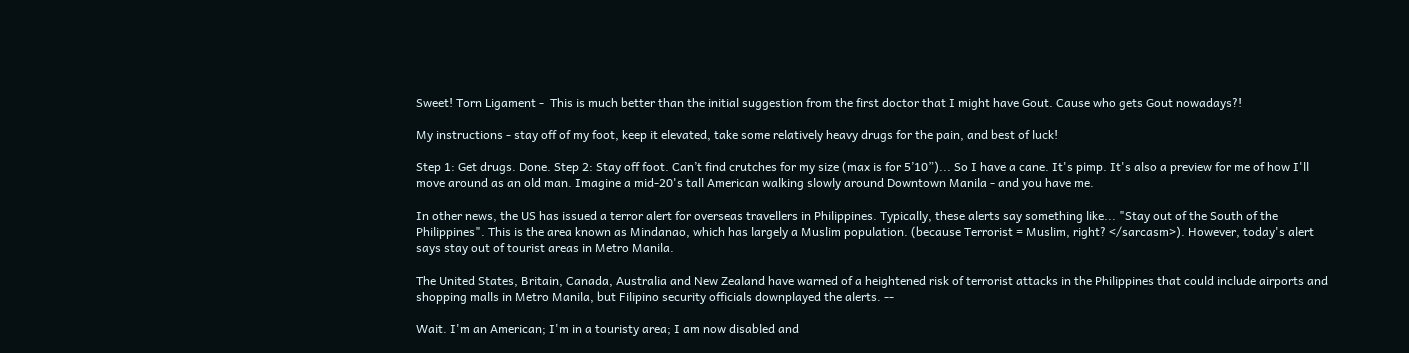Sweet! Torn Ligament -  This is much better than the initial suggestion from the first doctor that I might have Gout. Cause who gets Gout nowadays?!

My instructions - stay off of my foot, keep it elevated, take some relatively heavy drugs for the pain, and best of luck!

Step 1: Get drugs. Done. Step 2: Stay off foot. Can’t find crutches for my size (max is for 5’10”)... So I have a cane. It's pimp. It's also a preview for me of how I'll move around as an old man. Imagine a mid-20's tall American walking slowly around Downtown Manila - and you have me.

In other news, the US has issued a terror alert for overseas travellers in Philippines. Typically, these alerts say something like... "Stay out of the South of the Philippines". This is the area known as Mindanao, which has largely a Muslim population. (because Terrorist = Muslim, right? </sarcasm>). However, today's alert says stay out of tourist areas in Metro Manila.

The United States, Britain, Canada, Australia and New Zealand have warned of a heightened risk of terrorist attacks in the Philippines that could include airports and shopping malls in Metro Manila, but Filipino security officials downplayed the alerts. --

Wait. I'm an American; I'm in a touristy area; I am now disabled and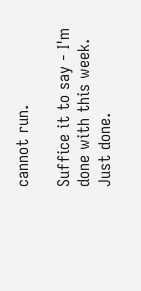cannot run.

Suffice it to say - I'm done with this week. Just done.